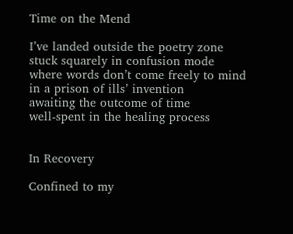Time on the Mend

I’ve landed outside the poetry zone
stuck squarely in confusion mode
where words don’t come freely to mind
in a prison of ills’ invention
awaiting the outcome of time
well-spent in the healing process


In Recovery

Confined to my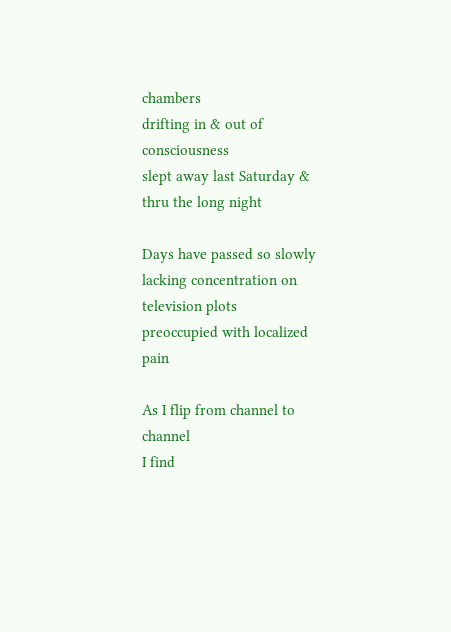chambers
drifting in & out of consciousness
slept away last Saturday & thru the long night

Days have passed so slowly
lacking concentration on television plots
preoccupied with localized pain

As I flip from channel to channel
I find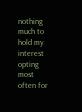nothing much to hold my interest
opting most often for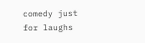comedy just for laughs